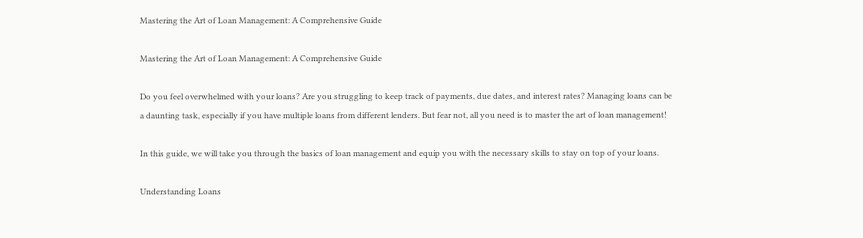Mastering the Art of Loan Management: A Comprehensive Guide

Mastering the Art of Loan Management: A Comprehensive Guide

Do you feel overwhelmed with your loans? Are you struggling to keep track of payments, due dates, and interest rates? Managing loans can be a daunting task, especially if you have multiple loans from different lenders. But fear not, all you need is to master the art of loan management!

In this guide, we will take you through the basics of loan management and equip you with the necessary skills to stay on top of your loans.

Understanding Loans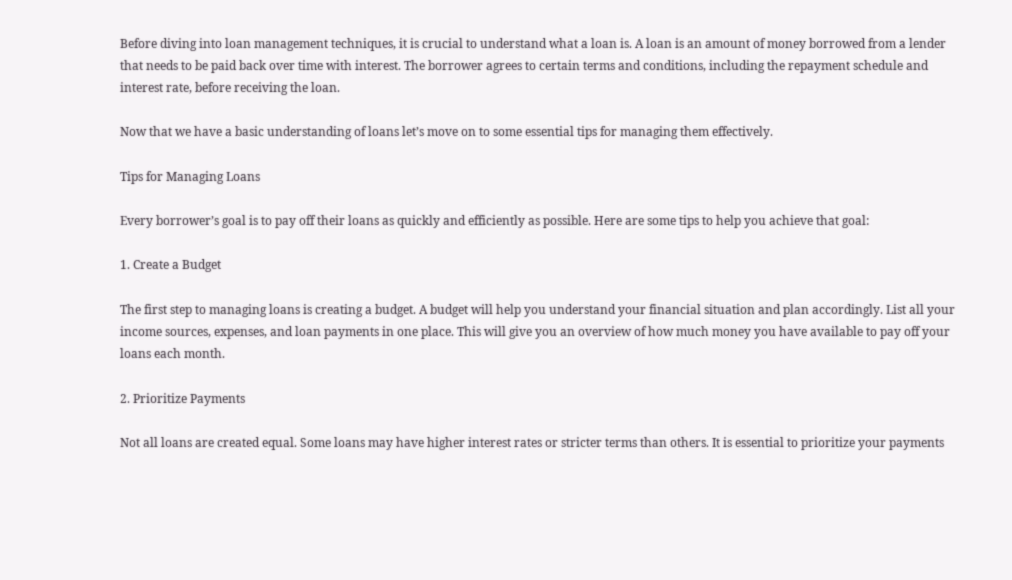Before diving into loan management techniques, it is crucial to understand what a loan is. A loan is an amount of money borrowed from a lender that needs to be paid back over time with interest. The borrower agrees to certain terms and conditions, including the repayment schedule and interest rate, before receiving the loan.

Now that we have a basic understanding of loans let’s move on to some essential tips for managing them effectively.

Tips for Managing Loans

Every borrower’s goal is to pay off their loans as quickly and efficiently as possible. Here are some tips to help you achieve that goal:

1. Create a Budget

The first step to managing loans is creating a budget. A budget will help you understand your financial situation and plan accordingly. List all your income sources, expenses, and loan payments in one place. This will give you an overview of how much money you have available to pay off your loans each month.

2. Prioritize Payments

Not all loans are created equal. Some loans may have higher interest rates or stricter terms than others. It is essential to prioritize your payments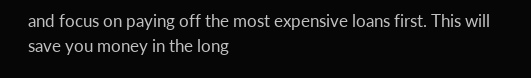and focus on paying off the most expensive loans first. This will save you money in the long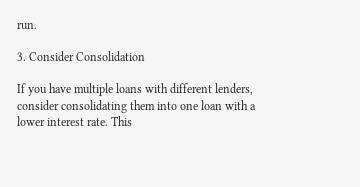run.

3. Consider Consolidation

If you have multiple loans with different lenders, consider consolidating them into one loan with a lower interest rate. This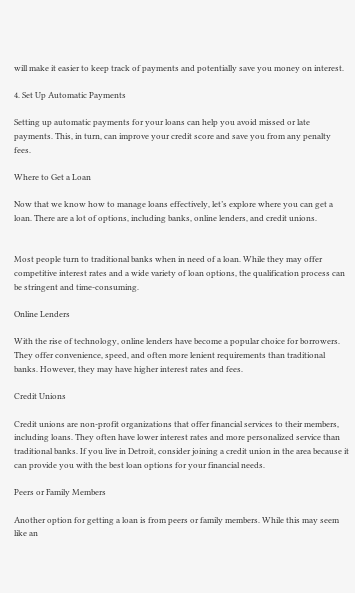will make it easier to keep track of payments and potentially save you money on interest.

4. Set Up Automatic Payments

Setting up automatic payments for your loans can help you avoid missed or late payments. This, in turn, can improve your credit score and save you from any penalty fees.

Where to Get a Loan

Now that we know how to manage loans effectively, let’s explore where you can get a loan. There are a lot of options, including banks, online lenders, and credit unions.


Most people turn to traditional banks when in need of a loan. While they may offer competitive interest rates and a wide variety of loan options, the qualification process can be stringent and time-consuming.

Online Lenders

With the rise of technology, online lenders have become a popular choice for borrowers. They offer convenience, speed, and often more lenient requirements than traditional banks. However, they may have higher interest rates and fees.

Credit Unions

Credit unions are non-profit organizations that offer financial services to their members, including loans. They often have lower interest rates and more personalized service than traditional banks. If you live in Detroit, consider joining a credit union in the area because it can provide you with the best loan options for your financial needs.

Peers or Family Members

Another option for getting a loan is from peers or family members. While this may seem like an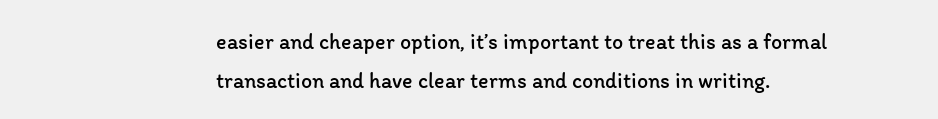easier and cheaper option, it’s important to treat this as a formal transaction and have clear terms and conditions in writing.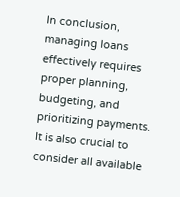In conclusion, managing loans effectively requires proper planning, budgeting, and prioritizing payments. It is also crucial to consider all available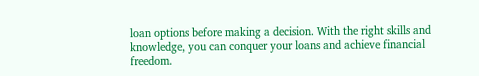loan options before making a decision. With the right skills and knowledge, you can conquer your loans and achieve financial freedom.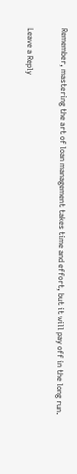Remember, mastering the art of loan management takes time and effort, but it will pay off in the long run.

Leave a Reply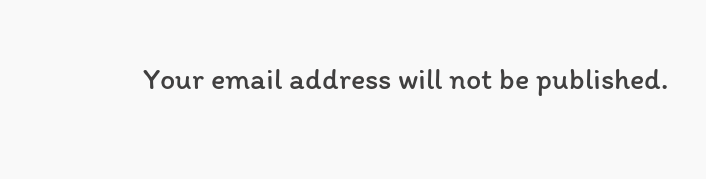Your email address will not be published.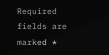Required fields are marked *